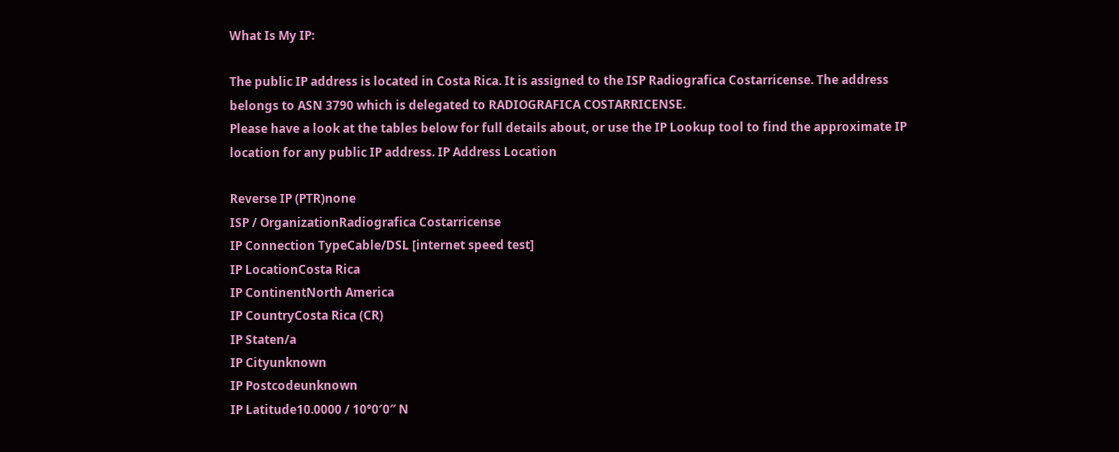What Is My IP:

The public IP address is located in Costa Rica. It is assigned to the ISP Radiografica Costarricense. The address belongs to ASN 3790 which is delegated to RADIOGRAFICA COSTARRICENSE.
Please have a look at the tables below for full details about, or use the IP Lookup tool to find the approximate IP location for any public IP address. IP Address Location

Reverse IP (PTR)none
ISP / OrganizationRadiografica Costarricense
IP Connection TypeCable/DSL [internet speed test]
IP LocationCosta Rica
IP ContinentNorth America
IP CountryCosta Rica (CR)
IP Staten/a
IP Cityunknown
IP Postcodeunknown
IP Latitude10.0000 / 10°0′0″ N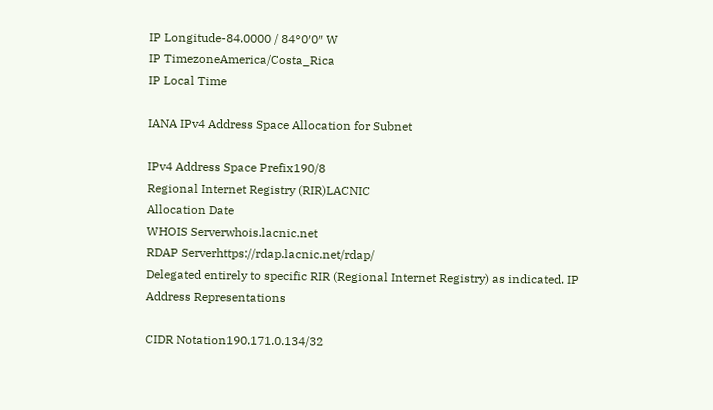IP Longitude-84.0000 / 84°0′0″ W
IP TimezoneAmerica/Costa_Rica
IP Local Time

IANA IPv4 Address Space Allocation for Subnet

IPv4 Address Space Prefix190/8
Regional Internet Registry (RIR)LACNIC
Allocation Date
WHOIS Serverwhois.lacnic.net
RDAP Serverhttps://rdap.lacnic.net/rdap/
Delegated entirely to specific RIR (Regional Internet Registry) as indicated. IP Address Representations

CIDR Notation190.171.0.134/32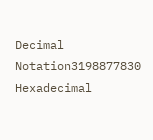Decimal Notation3198877830
Hexadecimal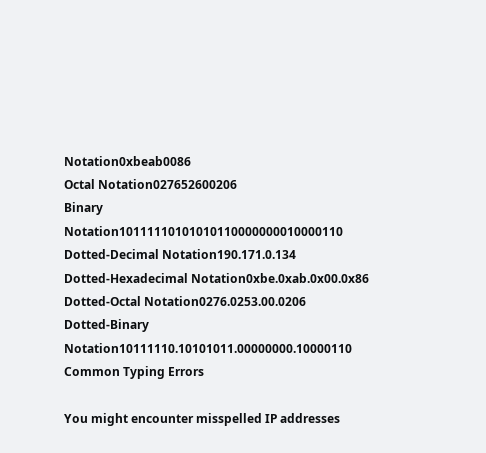Notation0xbeab0086
Octal Notation027652600206
Binary Notation10111110101010110000000010000110
Dotted-Decimal Notation190.171.0.134
Dotted-Hexadecimal Notation0xbe.0xab.0x00.0x86
Dotted-Octal Notation0276.0253.00.0206
Dotted-Binary Notation10111110.10101011.00000000.10000110 Common Typing Errors

You might encounter misspelled IP addresses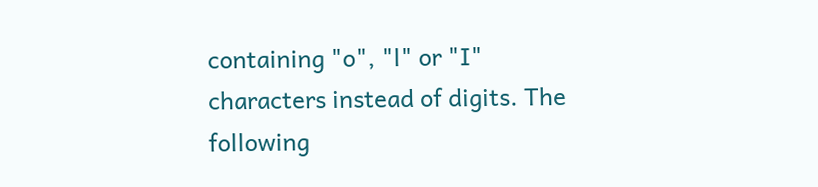containing "o", "l" or "I" characters instead of digits. The following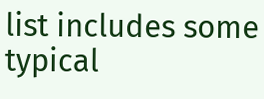list includes some typical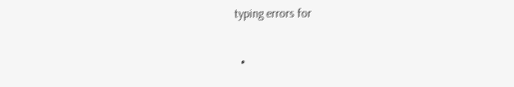typing errors for

  •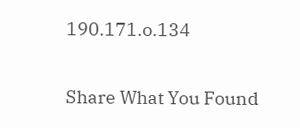190.171.o.134

Share What You Found